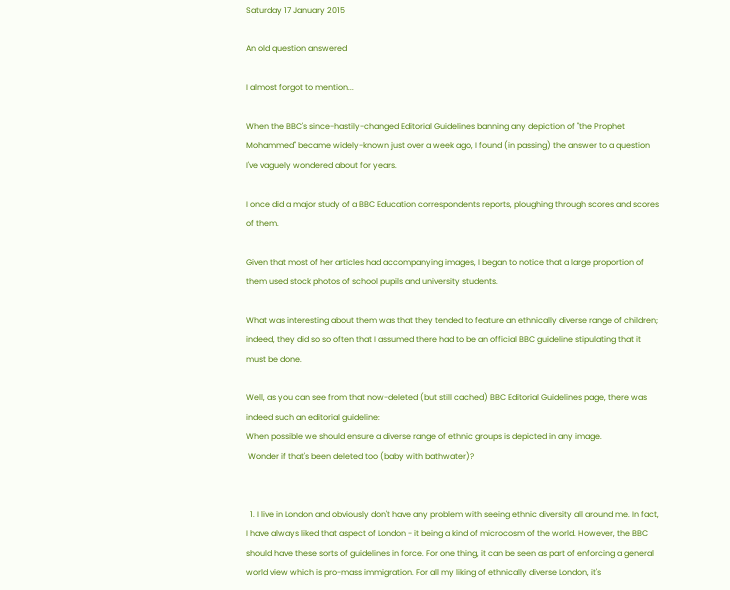Saturday 17 January 2015

An old question answered

I almost forgot to mention...

When the BBC's since-hastily-changed Editorial Guidelines banning any depiction of "the Prophet Mohammed" became widely-known just over a week ago, I found (in passing) the answer to a question I've vaguely wondered about for years.

I once did a major study of a BBC Education correspondents reports, ploughing through scores and scores of them.

Given that most of her articles had accompanying images, I began to notice that a large proportion of them used stock photos of school pupils and university students.

What was interesting about them was that they tended to feature an ethnically diverse range of children; indeed, they did so so often that I assumed there had to be an official BBC guideline stipulating that it must be done.

Well, as you can see from that now-deleted (but still cached) BBC Editorial Guidelines page, there was indeed such an editorial guideline:
When possible we should ensure a diverse range of ethnic groups is depicted in any image.
 Wonder if that's been deleted too (baby with bathwater)?


  1. I live in London and obviously don't have any problem with seeing ethnic diversity all around me. In fact, I have always liked that aspect of London - it being a kind of microcosm of the world. However, the BBC should have these sorts of guidelines in force. For one thing, it can be seen as part of enforcing a general world view which is pro-mass immigration. For all my liking of ethnically diverse London, it's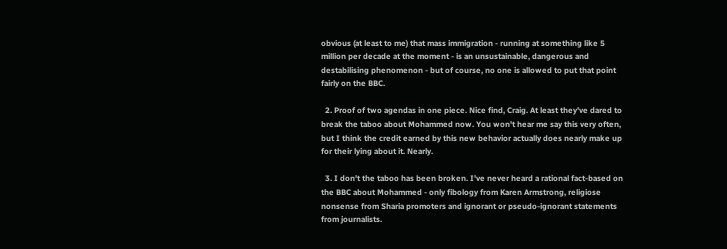obvious (at least to me) that mass immigration - running at something like 5 million per decade at the moment - is an unsustainable, dangerous and destabilising phenomenon - but of course, no one is allowed to put that point fairly on the BBC.

  2. Proof of two agendas in one piece. Nice find, Craig. At least they've dared to break the taboo about Mohammed now. You won't hear me say this very often, but I think the credit earned by this new behavior actually does nearly make up for their lying about it. Nearly.

  3. I don't the taboo has been broken. I've never heard a rational fact-based on the BBC about Mohammed - only fibology from Karen Armstrong, religiose nonsense from Sharia promoters and ignorant or pseudo-ignorant statements from journalists.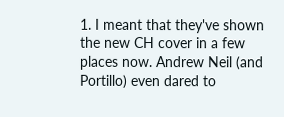1. I meant that they've shown the new CH cover in a few places now. Andrew Neil (and Portillo) even dared to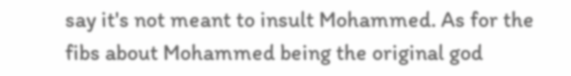say it's not meant to insult Mohammed. As for the fibs about Mohammed being the original god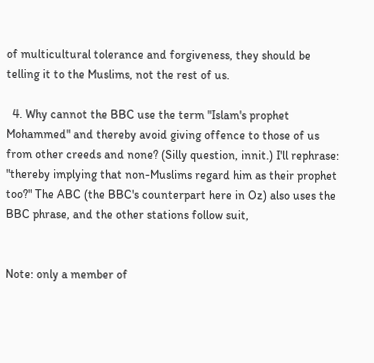of multicultural tolerance and forgiveness, they should be telling it to the Muslims, not the rest of us.

  4. Why cannot the BBC use the term "Islam's prophet Mohammed" and thereby avoid giving offence to those of us from other creeds and none? (Silly question, innit.) I'll rephrase: "thereby implying that non-Muslims regard him as their prophet too?" The ABC (the BBC's counterpart here in Oz) also uses the BBC phrase, and the other stations follow suit,


Note: only a member of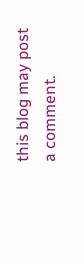this blog may post a comment.